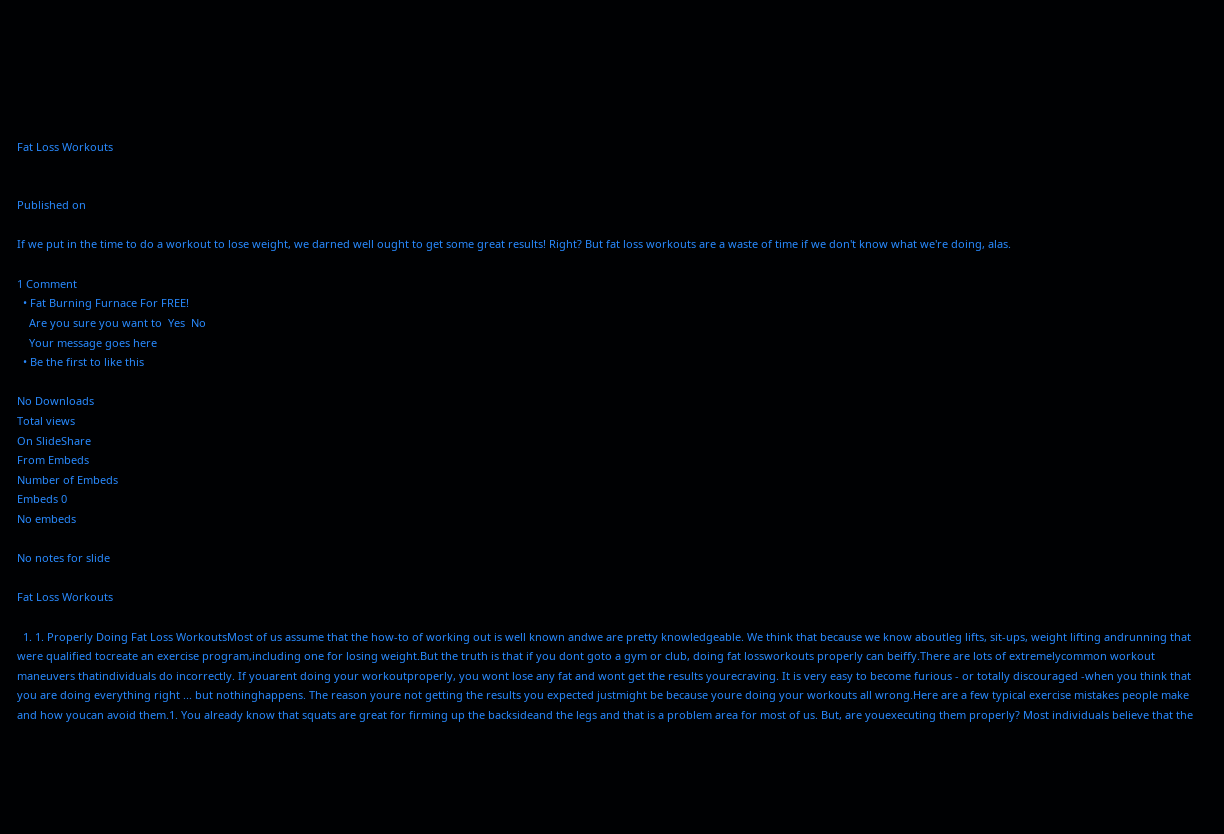Fat Loss Workouts


Published on

If we put in the time to do a workout to lose weight, we darned well ought to get some great results! Right? But fat loss workouts are a waste of time if we don't know what we're doing, alas.

1 Comment
  • Fat Burning Furnace For FREE!
    Are you sure you want to  Yes  No
    Your message goes here
  • Be the first to like this

No Downloads
Total views
On SlideShare
From Embeds
Number of Embeds
Embeds 0
No embeds

No notes for slide

Fat Loss Workouts

  1. 1. Properly Doing Fat Loss WorkoutsMost of us assume that the how-to of working out is well known andwe are pretty knowledgeable. We think that because we know aboutleg lifts, sit-ups, weight lifting andrunning that were qualified tocreate an exercise program,including one for losing weight.But the truth is that if you dont goto a gym or club, doing fat lossworkouts properly can beiffy.There are lots of extremelycommon workout maneuvers thatindividuals do incorrectly. If youarent doing your workoutproperly, you wont lose any fat and wont get the results yourecraving. It is very easy to become furious - or totally discouraged -when you think that you are doing everything right ... but nothinghappens. The reason youre not getting the results you expected justmight be because youre doing your workouts all wrong.Here are a few typical exercise mistakes people make and how youcan avoid them.1. You already know that squats are great for firming up the backsideand the legs and that is a problem area for most of us. But, are youexecuting them properly? Most individuals believe that the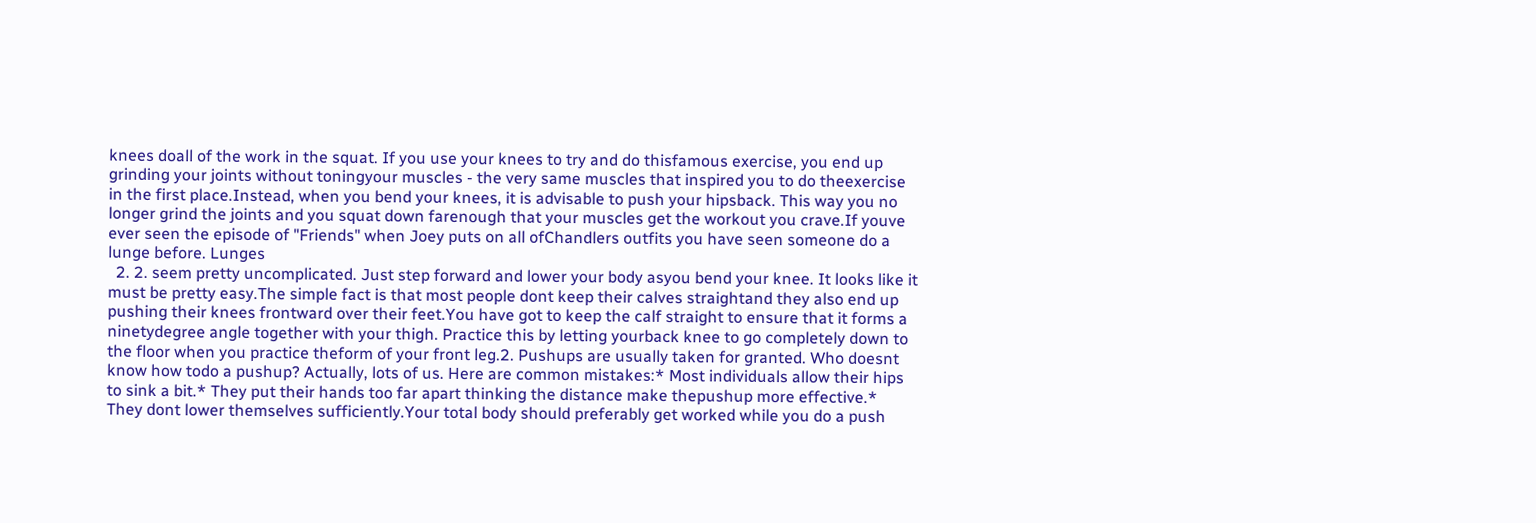knees doall of the work in the squat. If you use your knees to try and do thisfamous exercise, you end up grinding your joints without toningyour muscles - the very same muscles that inspired you to do theexercise in the first place.Instead, when you bend your knees, it is advisable to push your hipsback. This way you no longer grind the joints and you squat down farenough that your muscles get the workout you crave.If youve ever seen the episode of "Friends" when Joey puts on all ofChandlers outfits you have seen someone do a lunge before. Lunges
  2. 2. seem pretty uncomplicated. Just step forward and lower your body asyou bend your knee. It looks like it must be pretty easy.The simple fact is that most people dont keep their calves straightand they also end up pushing their knees frontward over their feet.You have got to keep the calf straight to ensure that it forms a ninetydegree angle together with your thigh. Practice this by letting yourback knee to go completely down to the floor when you practice theform of your front leg.2. Pushups are usually taken for granted. Who doesnt know how todo a pushup? Actually, lots of us. Here are common mistakes:* Most individuals allow their hips to sink a bit.* They put their hands too far apart thinking the distance make thepushup more effective.* They dont lower themselves sufficiently.Your total body should preferably get worked while you do a push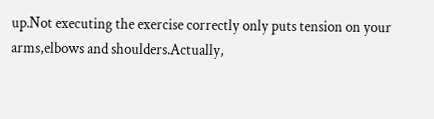up.Not executing the exercise correctly only puts tension on your arms,elbows and shoulders.Actually,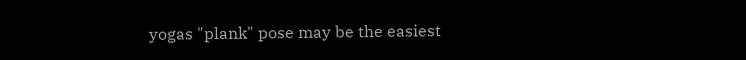yogas "plank" pose may be the easiest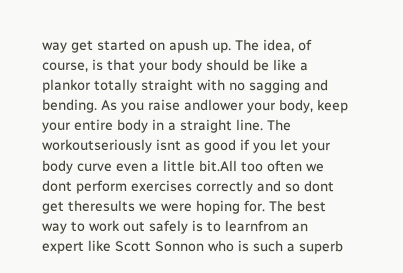way get started on apush up. The idea, of course, is that your body should be like a plankor totally straight with no sagging and bending. As you raise andlower your body, keep your entire body in a straight line. The workoutseriously isnt as good if you let your body curve even a little bit.All too often we dont perform exercises correctly and so dont get theresults we were hoping for. The best way to work out safely is to learnfrom an expert like Scott Sonnon who is such a superb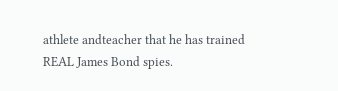athlete andteacher that he has trained REAL James Bond spies.